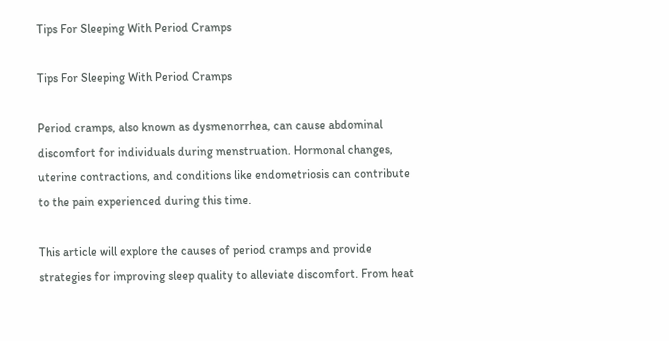Tips For Sleeping With Period Cramps

Tips For Sleeping With Period Cramps

Period cramps, also known as dysmenorrhea, can cause abdominal discomfort for individuals during menstruation. Hormonal changes, uterine contractions, and conditions like endometriosis can contribute to the pain experienced during this time.

This article will explore the causes of period cramps and provide strategies for improving sleep quality to alleviate discomfort. From heat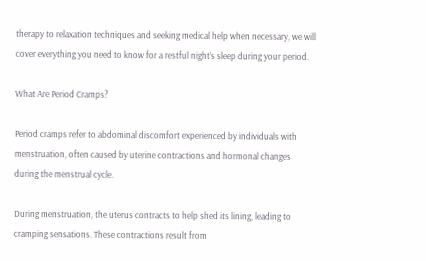therapy to relaxation techniques and seeking medical help when necessary, we will cover everything you need to know for a restful night’s sleep during your period.

What Are Period Cramps?

Period cramps refer to abdominal discomfort experienced by individuals with menstruation, often caused by uterine contractions and hormonal changes during the menstrual cycle.

During menstruation, the uterus contracts to help shed its lining, leading to cramping sensations. These contractions result from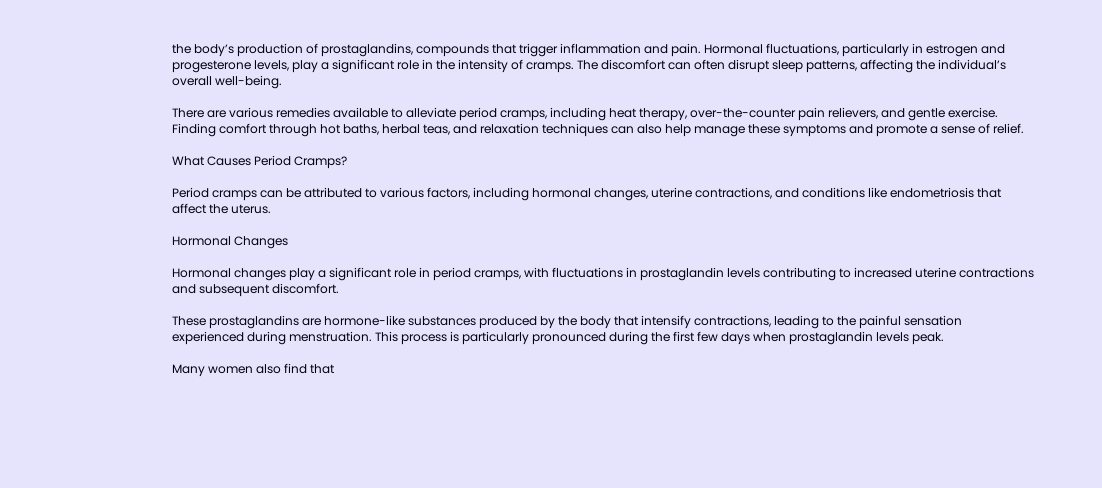the body’s production of prostaglandins, compounds that trigger inflammation and pain. Hormonal fluctuations, particularly in estrogen and progesterone levels, play a significant role in the intensity of cramps. The discomfort can often disrupt sleep patterns, affecting the individual’s overall well-being.

There are various remedies available to alleviate period cramps, including heat therapy, over-the-counter pain relievers, and gentle exercise. Finding comfort through hot baths, herbal teas, and relaxation techniques can also help manage these symptoms and promote a sense of relief.

What Causes Period Cramps?

Period cramps can be attributed to various factors, including hormonal changes, uterine contractions, and conditions like endometriosis that affect the uterus.

Hormonal Changes

Hormonal changes play a significant role in period cramps, with fluctuations in prostaglandin levels contributing to increased uterine contractions and subsequent discomfort.

These prostaglandins are hormone-like substances produced by the body that intensify contractions, leading to the painful sensation experienced during menstruation. This process is particularly pronounced during the first few days when prostaglandin levels peak.

Many women also find that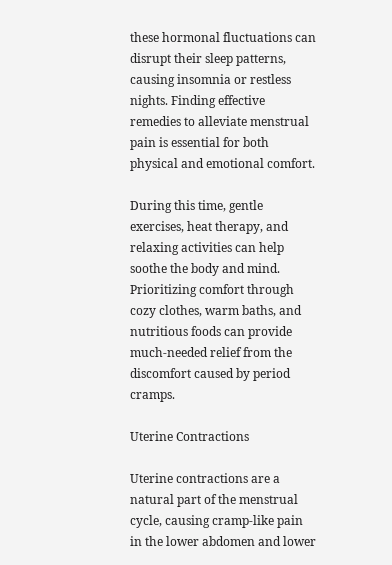these hormonal fluctuations can disrupt their sleep patterns, causing insomnia or restless nights. Finding effective remedies to alleviate menstrual pain is essential for both physical and emotional comfort.

During this time, gentle exercises, heat therapy, and relaxing activities can help soothe the body and mind. Prioritizing comfort through cozy clothes, warm baths, and nutritious foods can provide much-needed relief from the discomfort caused by period cramps.

Uterine Contractions

Uterine contractions are a natural part of the menstrual cycle, causing cramp-like pain in the lower abdomen and lower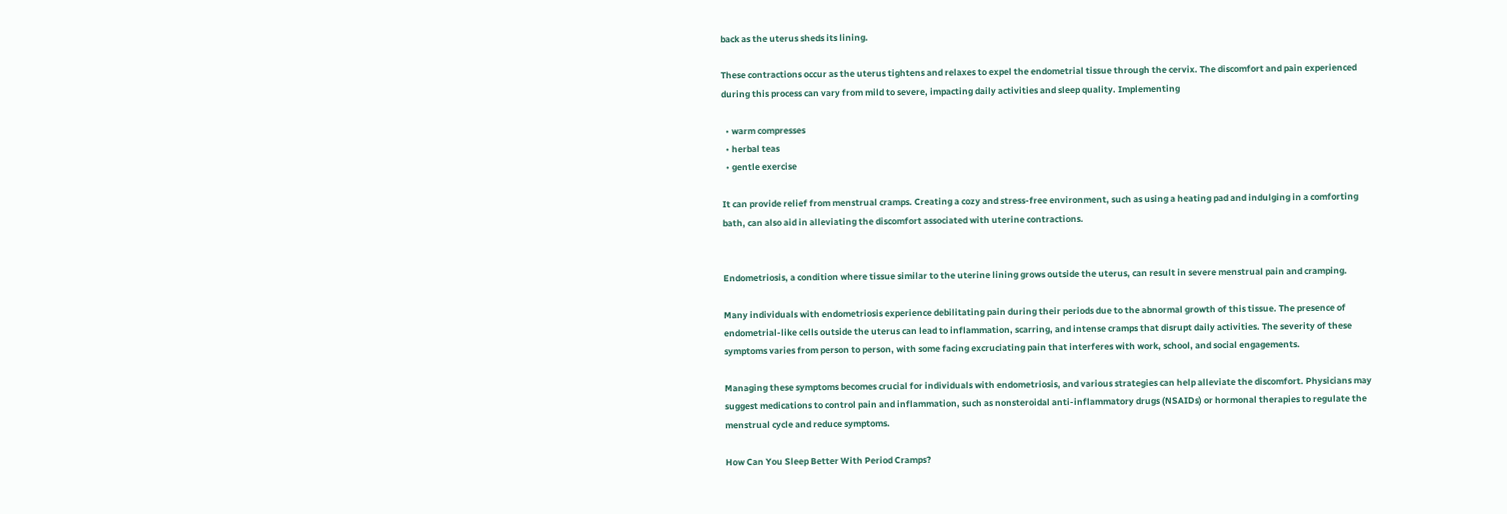back as the uterus sheds its lining.

These contractions occur as the uterus tightens and relaxes to expel the endometrial tissue through the cervix. The discomfort and pain experienced during this process can vary from mild to severe, impacting daily activities and sleep quality. Implementing

  • warm compresses
  • herbal teas
  • gentle exercise

It can provide relief from menstrual cramps. Creating a cozy and stress-free environment, such as using a heating pad and indulging in a comforting bath, can also aid in alleviating the discomfort associated with uterine contractions.


Endometriosis, a condition where tissue similar to the uterine lining grows outside the uterus, can result in severe menstrual pain and cramping.

Many individuals with endometriosis experience debilitating pain during their periods due to the abnormal growth of this tissue. The presence of endometrial-like cells outside the uterus can lead to inflammation, scarring, and intense cramps that disrupt daily activities. The severity of these symptoms varies from person to person, with some facing excruciating pain that interferes with work, school, and social engagements.

Managing these symptoms becomes crucial for individuals with endometriosis, and various strategies can help alleviate the discomfort. Physicians may suggest medications to control pain and inflammation, such as nonsteroidal anti-inflammatory drugs (NSAIDs) or hormonal therapies to regulate the menstrual cycle and reduce symptoms.

How Can You Sleep Better With Period Cramps?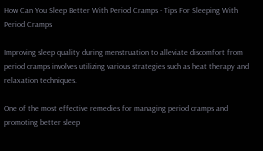How Can You Sleep Better With Period Cramps - Tips For Sleeping With Period Cramps

Improving sleep quality during menstruation to alleviate discomfort from period cramps involves utilizing various strategies such as heat therapy and relaxation techniques.

One of the most effective remedies for managing period cramps and promoting better sleep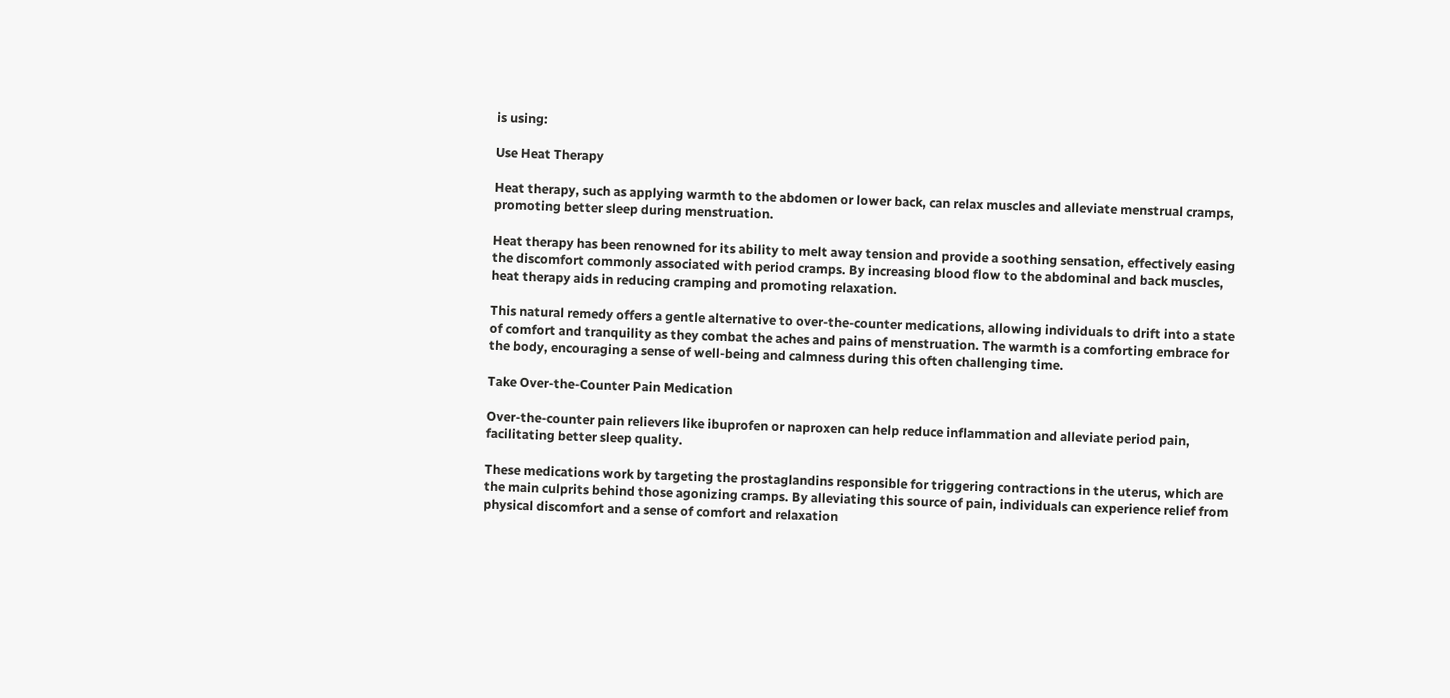is using:

Use Heat Therapy

Heat therapy, such as applying warmth to the abdomen or lower back, can relax muscles and alleviate menstrual cramps, promoting better sleep during menstruation.

Heat therapy has been renowned for its ability to melt away tension and provide a soothing sensation, effectively easing the discomfort commonly associated with period cramps. By increasing blood flow to the abdominal and back muscles, heat therapy aids in reducing cramping and promoting relaxation.

This natural remedy offers a gentle alternative to over-the-counter medications, allowing individuals to drift into a state of comfort and tranquility as they combat the aches and pains of menstruation. The warmth is a comforting embrace for the body, encouraging a sense of well-being and calmness during this often challenging time.

Take Over-the-Counter Pain Medication

Over-the-counter pain relievers like ibuprofen or naproxen can help reduce inflammation and alleviate period pain, facilitating better sleep quality.

These medications work by targeting the prostaglandins responsible for triggering contractions in the uterus, which are the main culprits behind those agonizing cramps. By alleviating this source of pain, individuals can experience relief from physical discomfort and a sense of comfort and relaxation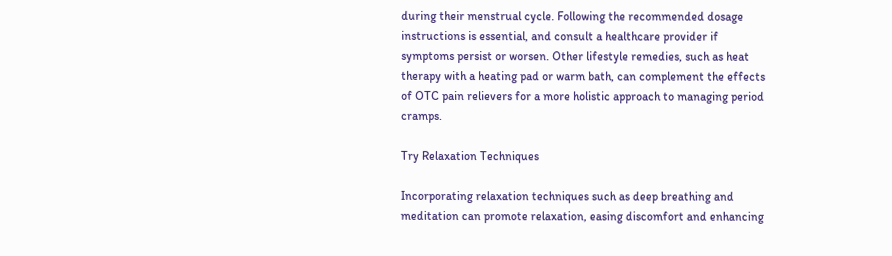during their menstrual cycle. Following the recommended dosage instructions is essential, and consult a healthcare provider if symptoms persist or worsen. Other lifestyle remedies, such as heat therapy with a heating pad or warm bath, can complement the effects of OTC pain relievers for a more holistic approach to managing period cramps.

Try Relaxation Techniques

Incorporating relaxation techniques such as deep breathing and meditation can promote relaxation, easing discomfort and enhancing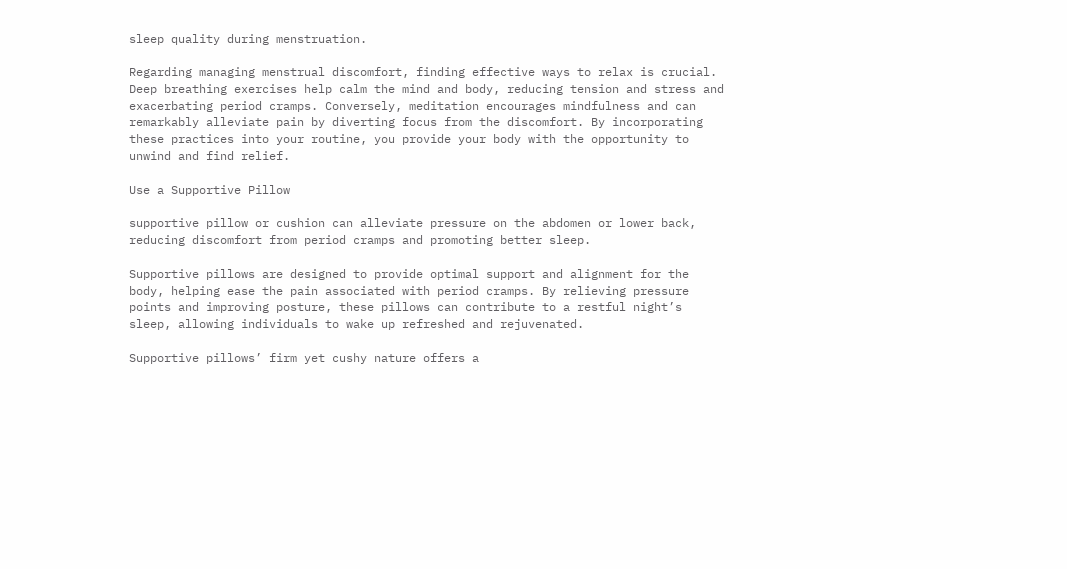sleep quality during menstruation.

Regarding managing menstrual discomfort, finding effective ways to relax is crucial. Deep breathing exercises help calm the mind and body, reducing tension and stress and exacerbating period cramps. Conversely, meditation encourages mindfulness and can remarkably alleviate pain by diverting focus from the discomfort. By incorporating these practices into your routine, you provide your body with the opportunity to unwind and find relief.

Use a Supportive Pillow

supportive pillow or cushion can alleviate pressure on the abdomen or lower back, reducing discomfort from period cramps and promoting better sleep.

Supportive pillows are designed to provide optimal support and alignment for the body, helping ease the pain associated with period cramps. By relieving pressure points and improving posture, these pillows can contribute to a restful night’s sleep, allowing individuals to wake up refreshed and rejuvenated.

Supportive pillows’ firm yet cushy nature offers a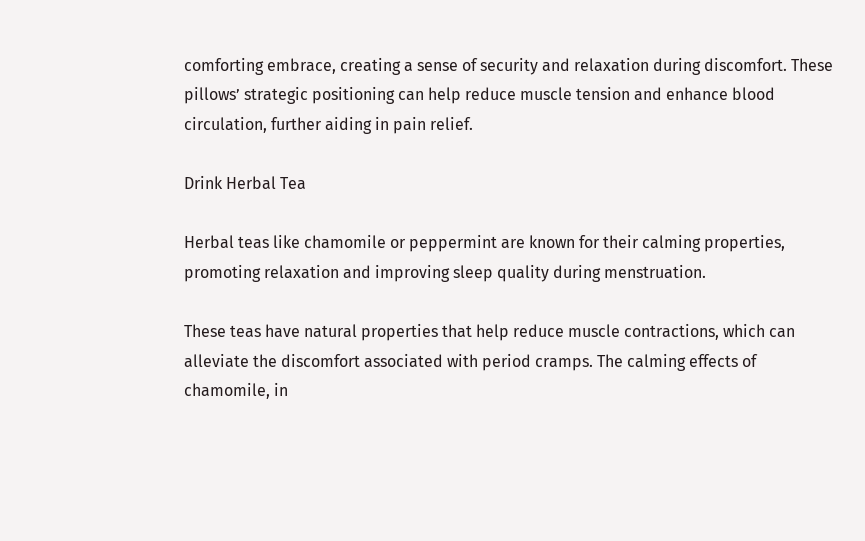comforting embrace, creating a sense of security and relaxation during discomfort. These pillows’ strategic positioning can help reduce muscle tension and enhance blood circulation, further aiding in pain relief.

Drink Herbal Tea

Herbal teas like chamomile or peppermint are known for their calming properties, promoting relaxation and improving sleep quality during menstruation.

These teas have natural properties that help reduce muscle contractions, which can alleviate the discomfort associated with period cramps. The calming effects of chamomile, in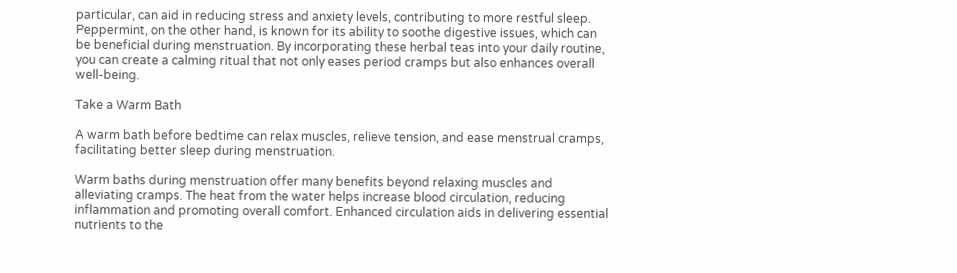particular, can aid in reducing stress and anxiety levels, contributing to more restful sleep. Peppermint, on the other hand, is known for its ability to soothe digestive issues, which can be beneficial during menstruation. By incorporating these herbal teas into your daily routine, you can create a calming ritual that not only eases period cramps but also enhances overall well-being.

Take a Warm Bath

A warm bath before bedtime can relax muscles, relieve tension, and ease menstrual cramps, facilitating better sleep during menstruation.

Warm baths during menstruation offer many benefits beyond relaxing muscles and alleviating cramps. The heat from the water helps increase blood circulation, reducing inflammation and promoting overall comfort. Enhanced circulation aids in delivering essential nutrients to the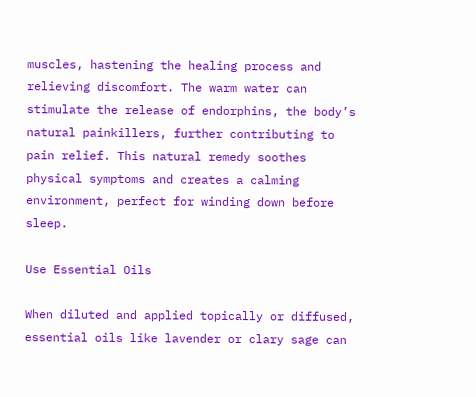muscles, hastening the healing process and relieving discomfort. The warm water can stimulate the release of endorphins, the body’s natural painkillers, further contributing to pain relief. This natural remedy soothes physical symptoms and creates a calming environment, perfect for winding down before sleep.

Use Essential Oils

When diluted and applied topically or diffused, essential oils like lavender or clary sage can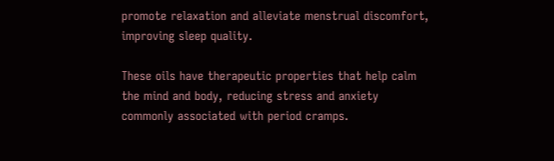promote relaxation and alleviate menstrual discomfort, improving sleep quality.

These oils have therapeutic properties that help calm the mind and body, reducing stress and anxiety commonly associated with period cramps.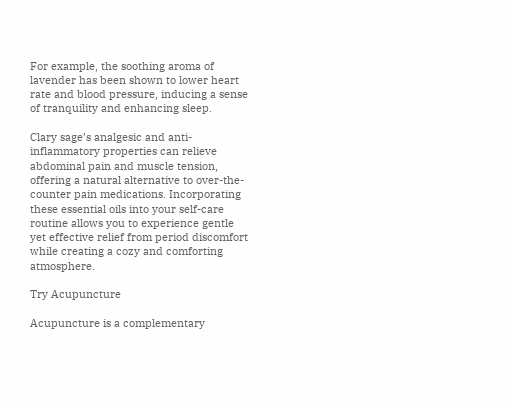For example, the soothing aroma of lavender has been shown to lower heart rate and blood pressure, inducing a sense of tranquility and enhancing sleep.

Clary sage’s analgesic and anti-inflammatory properties can relieve abdominal pain and muscle tension, offering a natural alternative to over-the-counter pain medications. Incorporating these essential oils into your self-care routine allows you to experience gentle yet effective relief from period discomfort while creating a cozy and comforting atmosphere.

Try Acupuncture

Acupuncture is a complementary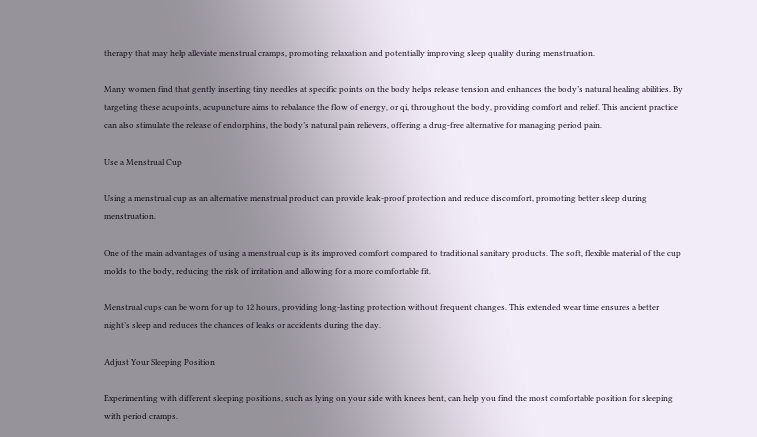therapy that may help alleviate menstrual cramps, promoting relaxation and potentially improving sleep quality during menstruation.

Many women find that gently inserting tiny needles at specific points on the body helps release tension and enhances the body’s natural healing abilities. By targeting these acupoints, acupuncture aims to rebalance the flow of energy, or qi, throughout the body, providing comfort and relief. This ancient practice can also stimulate the release of endorphins, the body’s natural pain relievers, offering a drug-free alternative for managing period pain.

Use a Menstrual Cup

Using a menstrual cup as an alternative menstrual product can provide leak-proof protection and reduce discomfort, promoting better sleep during menstruation.

One of the main advantages of using a menstrual cup is its improved comfort compared to traditional sanitary products. The soft, flexible material of the cup molds to the body, reducing the risk of irritation and allowing for a more comfortable fit.

Menstrual cups can be worn for up to 12 hours, providing long-lasting protection without frequent changes. This extended wear time ensures a better night’s sleep and reduces the chances of leaks or accidents during the day.

Adjust Your Sleeping Position

Experimenting with different sleeping positions, such as lying on your side with knees bent, can help you find the most comfortable position for sleeping with period cramps.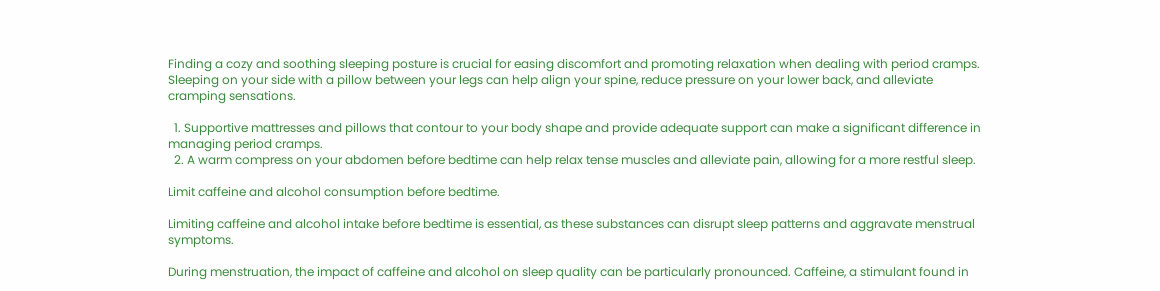Finding a cozy and soothing sleeping posture is crucial for easing discomfort and promoting relaxation when dealing with period cramps. Sleeping on your side with a pillow between your legs can help align your spine, reduce pressure on your lower back, and alleviate cramping sensations.

  1. Supportive mattresses and pillows that contour to your body shape and provide adequate support can make a significant difference in managing period cramps.
  2. A warm compress on your abdomen before bedtime can help relax tense muscles and alleviate pain, allowing for a more restful sleep.

Limit caffeine and alcohol consumption before bedtime.

Limiting caffeine and alcohol intake before bedtime is essential, as these substances can disrupt sleep patterns and aggravate menstrual symptoms.

During menstruation, the impact of caffeine and alcohol on sleep quality can be particularly pronounced. Caffeine, a stimulant found in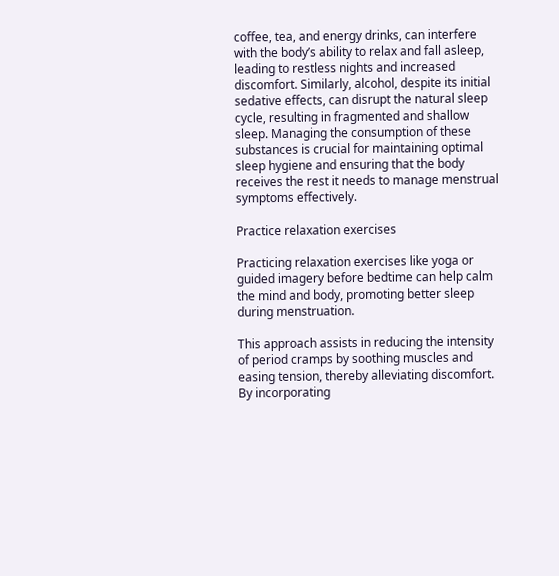coffee, tea, and energy drinks, can interfere with the body’s ability to relax and fall asleep, leading to restless nights and increased discomfort. Similarly, alcohol, despite its initial sedative effects, can disrupt the natural sleep cycle, resulting in fragmented and shallow sleep. Managing the consumption of these substances is crucial for maintaining optimal sleep hygiene and ensuring that the body receives the rest it needs to manage menstrual symptoms effectively.

Practice relaxation exercises

Practicing relaxation exercises like yoga or guided imagery before bedtime can help calm the mind and body, promoting better sleep during menstruation.

This approach assists in reducing the intensity of period cramps by soothing muscles and easing tension, thereby alleviating discomfort. By incorporating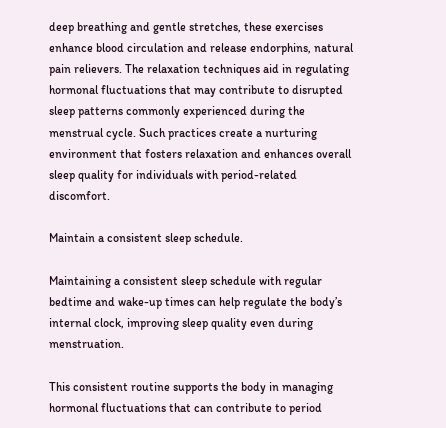deep breathing and gentle stretches, these exercises enhance blood circulation and release endorphins, natural pain relievers. The relaxation techniques aid in regulating hormonal fluctuations that may contribute to disrupted sleep patterns commonly experienced during the menstrual cycle. Such practices create a nurturing environment that fosters relaxation and enhances overall sleep quality for individuals with period-related discomfort.

Maintain a consistent sleep schedule.

Maintaining a consistent sleep schedule with regular bedtime and wake-up times can help regulate the body’s internal clock, improving sleep quality even during menstruation.

This consistent routine supports the body in managing hormonal fluctuations that can contribute to period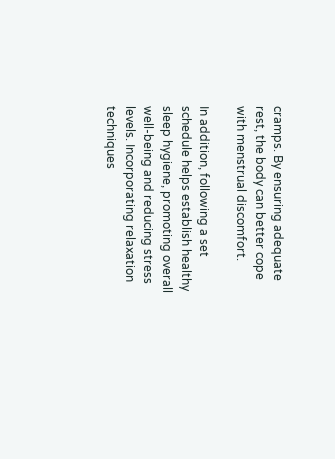cramps. By ensuring adequate rest, the body can better cope with menstrual discomfort.

In addition, following a set schedule helps establish healthy sleep hygiene, promoting overall well-being and reducing stress levels. Incorporating relaxation techniques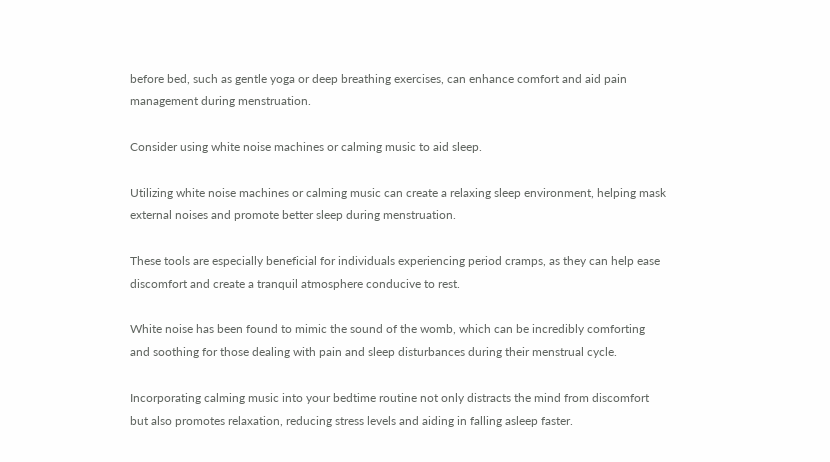before bed, such as gentle yoga or deep breathing exercises, can enhance comfort and aid pain management during menstruation.

Consider using white noise machines or calming music to aid sleep.

Utilizing white noise machines or calming music can create a relaxing sleep environment, helping mask external noises and promote better sleep during menstruation.

These tools are especially beneficial for individuals experiencing period cramps, as they can help ease discomfort and create a tranquil atmosphere conducive to rest.

White noise has been found to mimic the sound of the womb, which can be incredibly comforting and soothing for those dealing with pain and sleep disturbances during their menstrual cycle.

Incorporating calming music into your bedtime routine not only distracts the mind from discomfort but also promotes relaxation, reducing stress levels and aiding in falling asleep faster.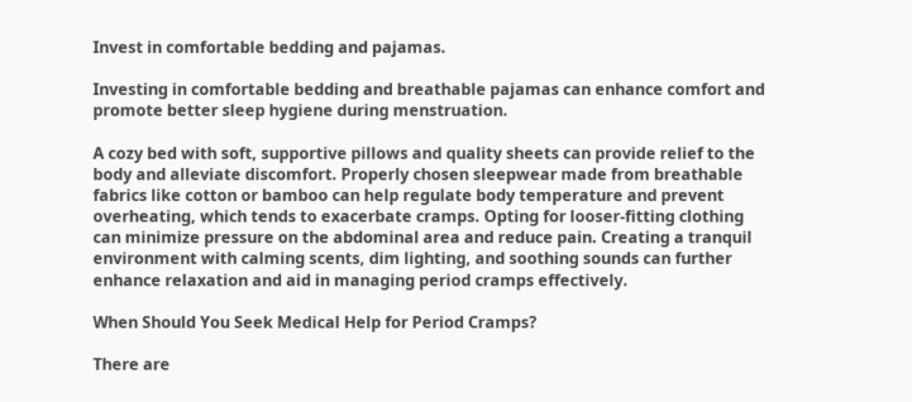Invest in comfortable bedding and pajamas.

Investing in comfortable bedding and breathable pajamas can enhance comfort and promote better sleep hygiene during menstruation.

A cozy bed with soft, supportive pillows and quality sheets can provide relief to the body and alleviate discomfort. Properly chosen sleepwear made from breathable fabrics like cotton or bamboo can help regulate body temperature and prevent overheating, which tends to exacerbate cramps. Opting for looser-fitting clothing can minimize pressure on the abdominal area and reduce pain. Creating a tranquil environment with calming scents, dim lighting, and soothing sounds can further enhance relaxation and aid in managing period cramps effectively.

When Should You Seek Medical Help for Period Cramps?

There are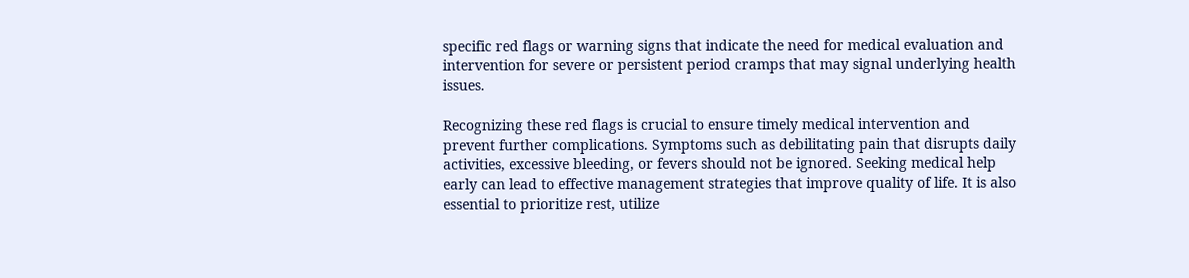specific red flags or warning signs that indicate the need for medical evaluation and intervention for severe or persistent period cramps that may signal underlying health issues.

Recognizing these red flags is crucial to ensure timely medical intervention and prevent further complications. Symptoms such as debilitating pain that disrupts daily activities, excessive bleeding, or fevers should not be ignored. Seeking medical help early can lead to effective management strategies that improve quality of life. It is also essential to prioritize rest, utilize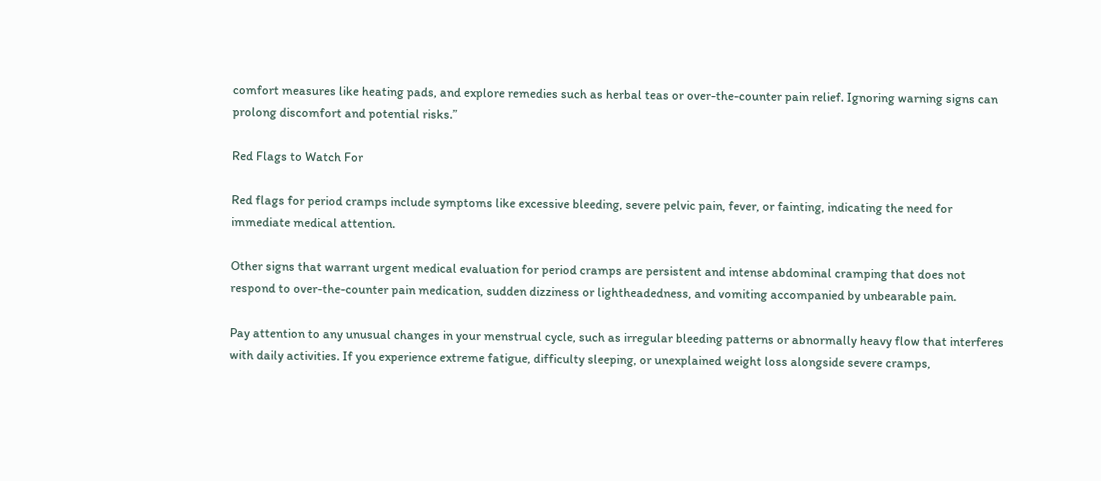comfort measures like heating pads, and explore remedies such as herbal teas or over-the-counter pain relief. Ignoring warning signs can prolong discomfort and potential risks.”

Red Flags to Watch For

Red flags for period cramps include symptoms like excessive bleeding, severe pelvic pain, fever, or fainting, indicating the need for immediate medical attention.

Other signs that warrant urgent medical evaluation for period cramps are persistent and intense abdominal cramping that does not respond to over-the-counter pain medication, sudden dizziness or lightheadedness, and vomiting accompanied by unbearable pain.

Pay attention to any unusual changes in your menstrual cycle, such as irregular bleeding patterns or abnormally heavy flow that interferes with daily activities. If you experience extreme fatigue, difficulty sleeping, or unexplained weight loss alongside severe cramps,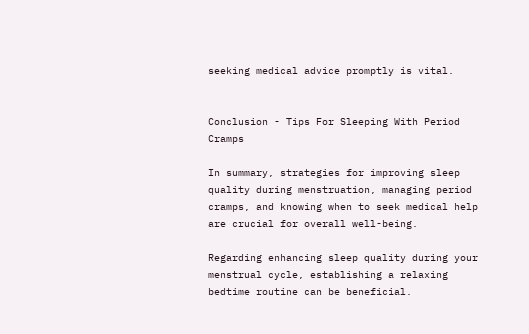seeking medical advice promptly is vital.


Conclusion - Tips For Sleeping With Period Cramps

In summary, strategies for improving sleep quality during menstruation, managing period cramps, and knowing when to seek medical help are crucial for overall well-being.

Regarding enhancing sleep quality during your menstrual cycle, establishing a relaxing bedtime routine can be beneficial.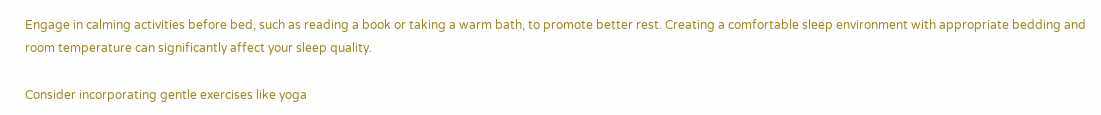Engage in calming activities before bed, such as reading a book or taking a warm bath, to promote better rest. Creating a comfortable sleep environment with appropriate bedding and room temperature can significantly affect your sleep quality.

Consider incorporating gentle exercises like yoga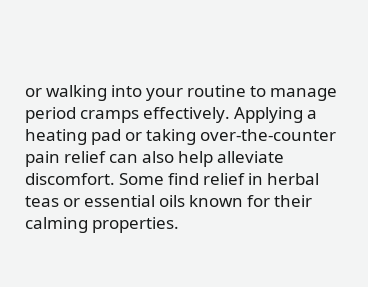or walking into your routine to manage period cramps effectively. Applying a heating pad or taking over-the-counter pain relief can also help alleviate discomfort. Some find relief in herbal teas or essential oils known for their calming properties.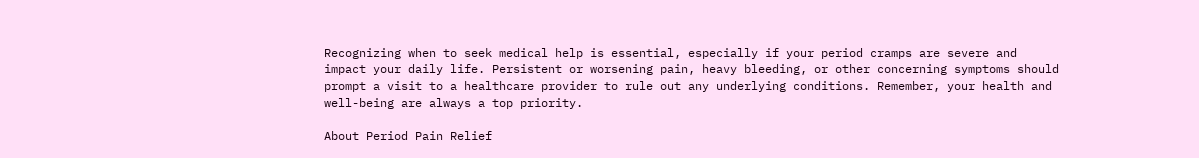Recognizing when to seek medical help is essential, especially if your period cramps are severe and impact your daily life. Persistent or worsening pain, heavy bleeding, or other concerning symptoms should prompt a visit to a healthcare provider to rule out any underlying conditions. Remember, your health and well-being are always a top priority.

About Period Pain Relief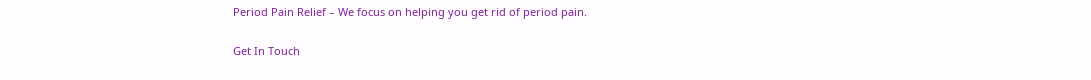Period Pain Relief – We focus on helping you get rid of period pain.

Get In Touch